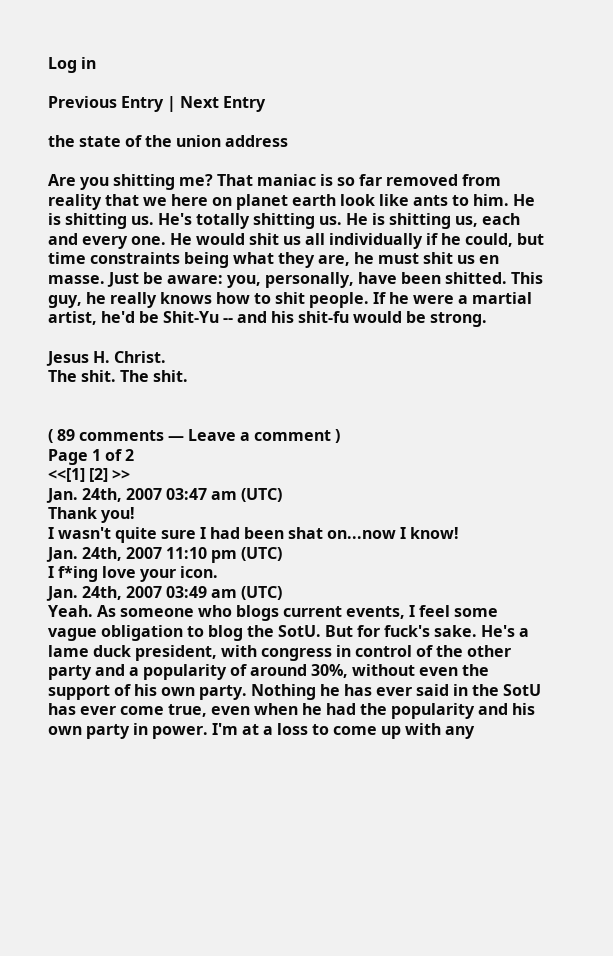Log in

Previous Entry | Next Entry

the state of the union address

Are you shitting me? That maniac is so far removed from reality that we here on planet earth look like ants to him. He is shitting us. He's totally shitting us. He is shitting us, each and every one. He would shit us all individually if he could, but time constraints being what they are, he must shit us en masse. Just be aware: you, personally, have been shitted. This guy, he really knows how to shit people. If he were a martial artist, he'd be Shit-Yu -- and his shit-fu would be strong.

Jesus H. Christ.
The shit. The shit.


( 89 comments — Leave a comment )
Page 1 of 2
<<[1] [2] >>
Jan. 24th, 2007 03:47 am (UTC)
Thank you!
I wasn't quite sure I had been shat on...now I know!
Jan. 24th, 2007 11:10 pm (UTC)
I f*ing love your icon.
Jan. 24th, 2007 03:49 am (UTC)
Yeah. As someone who blogs current events, I feel some vague obligation to blog the SotU. But for fuck's sake. He's a lame duck president, with congress in control of the other party and a popularity of around 30%, without even the support of his own party. Nothing he has ever said in the SotU has ever come true, even when he had the popularity and his own party in power. I'm at a loss to come up with any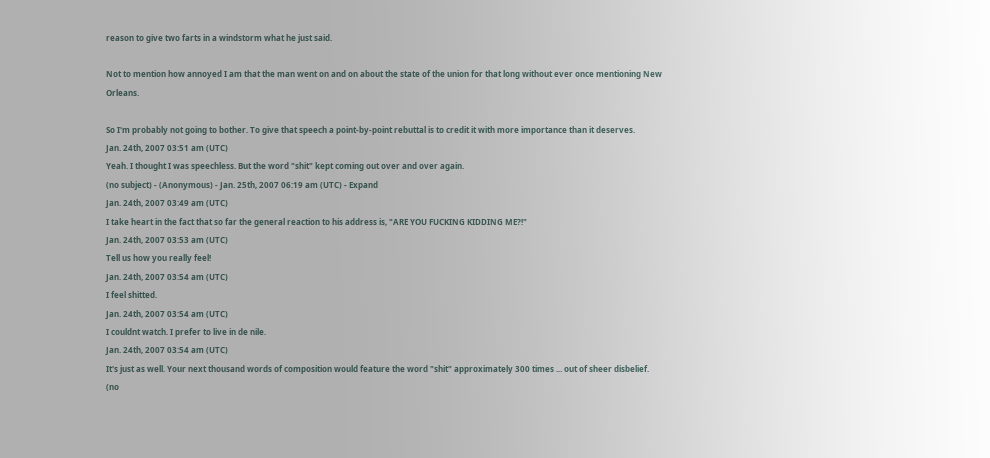reason to give two farts in a windstorm what he just said.

Not to mention how annoyed I am that the man went on and on about the state of the union for that long without ever once mentioning New Orleans.

So I'm probably not going to bother. To give that speech a point-by-point rebuttal is to credit it with more importance than it deserves.
Jan. 24th, 2007 03:51 am (UTC)
Yeah. I thought I was speechless. But the word "shit" kept coming out over and over again.
(no subject) - (Anonymous) - Jan. 25th, 2007 06:19 am (UTC) - Expand
Jan. 24th, 2007 03:49 am (UTC)
I take heart in the fact that so far the general reaction to his address is, "ARE YOU FUCKING KIDDING ME?!"
Jan. 24th, 2007 03:53 am (UTC)
Tell us how you really feel!
Jan. 24th, 2007 03:54 am (UTC)
I feel shitted.
Jan. 24th, 2007 03:54 am (UTC)
I couldnt watch. I prefer to live in de nile.
Jan. 24th, 2007 03:54 am (UTC)
It's just as well. Your next thousand words of composition would feature the word "shit" approximately 300 times ... out of sheer disbelief.
(no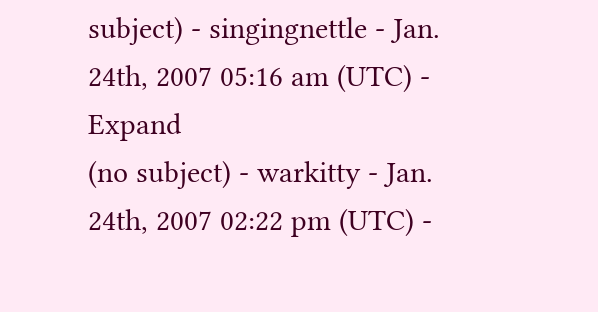subject) - singingnettle - Jan. 24th, 2007 05:16 am (UTC) - Expand
(no subject) - warkitty - Jan. 24th, 2007 02:22 pm (UTC) -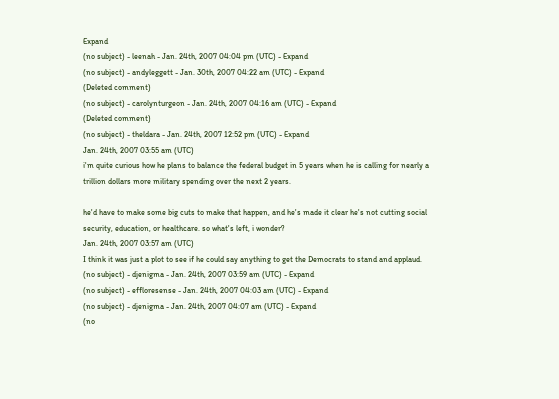Expand
(no subject) - leenah - Jan. 24th, 2007 04:04 pm (UTC) - Expand
(no subject) - andyleggett - Jan. 30th, 2007 04:22 am (UTC) - Expand
(Deleted comment)
(no subject) - carolynturgeon - Jan. 24th, 2007 04:16 am (UTC) - Expand
(Deleted comment)
(no subject) - theldara - Jan. 24th, 2007 12:52 pm (UTC) - Expand
Jan. 24th, 2007 03:55 am (UTC)
i'm quite curious how he plans to balance the federal budget in 5 years when he is calling for nearly a trillion dollars more military spending over the next 2 years.

he'd have to make some big cuts to make that happen, and he's made it clear he's not cutting social security, education, or healthcare. so what's left, i wonder?
Jan. 24th, 2007 03:57 am (UTC)
I think it was just a plot to see if he could say anything to get the Democrats to stand and applaud.
(no subject) - djenigma - Jan. 24th, 2007 03:59 am (UTC) - Expand
(no subject) - effloresense - Jan. 24th, 2007 04:03 am (UTC) - Expand
(no subject) - djenigma - Jan. 24th, 2007 04:07 am (UTC) - Expand
(no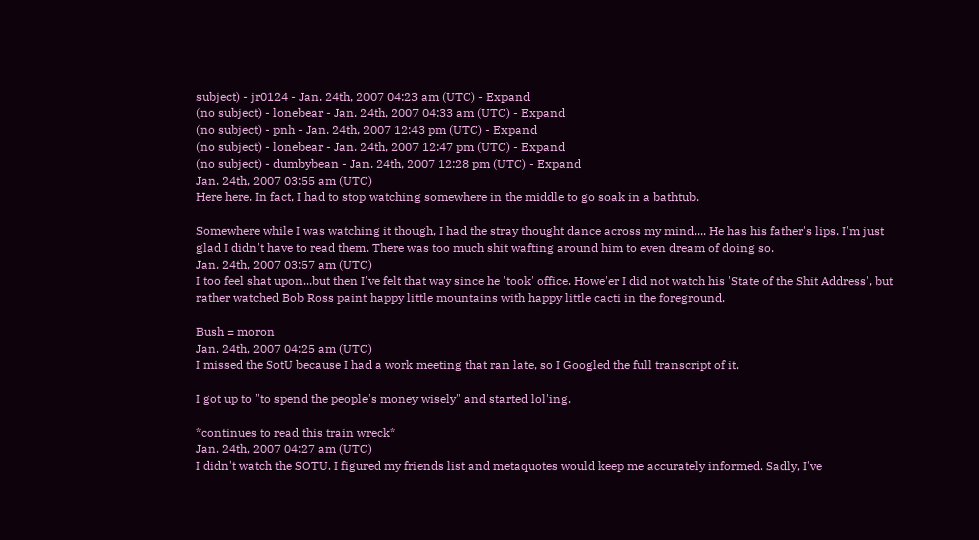subject) - jr0124 - Jan. 24th, 2007 04:23 am (UTC) - Expand
(no subject) - lonebear - Jan. 24th, 2007 04:33 am (UTC) - Expand
(no subject) - pnh - Jan. 24th, 2007 12:43 pm (UTC) - Expand
(no subject) - lonebear - Jan. 24th, 2007 12:47 pm (UTC) - Expand
(no subject) - dumbybean - Jan. 24th, 2007 12:28 pm (UTC) - Expand
Jan. 24th, 2007 03:55 am (UTC)
Here here. In fact, I had to stop watching somewhere in the middle to go soak in a bathtub.

Somewhere while I was watching it though, I had the stray thought dance across my mind.... He has his father's lips. I'm just glad I didn't have to read them. There was too much shit wafting around him to even dream of doing so.
Jan. 24th, 2007 03:57 am (UTC)
I too feel shat upon...but then I've felt that way since he 'took' office. Howe'er I did not watch his 'State of the Shit Address', but rather watched Bob Ross paint happy little mountains with happy little cacti in the foreground.

Bush = moron
Jan. 24th, 2007 04:25 am (UTC)
I missed the SotU because I had a work meeting that ran late, so I Googled the full transcript of it.

I got up to "to spend the people's money wisely" and started lol'ing.

*continues to read this train wreck*
Jan. 24th, 2007 04:27 am (UTC)
I didn't watch the SOTU. I figured my friends list and metaquotes would keep me accurately informed. Sadly, I've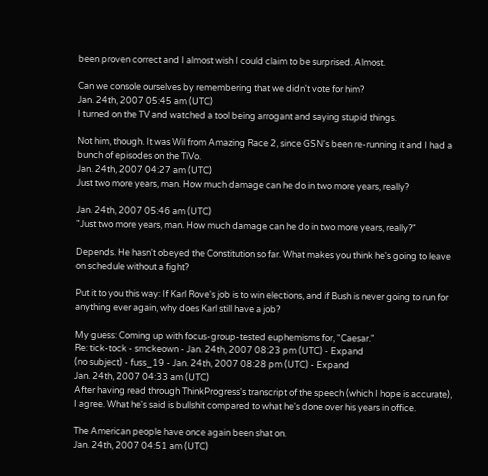been proven correct and I almost wish I could claim to be surprised. Almost.

Can we console ourselves by remembering that we didn't vote for him?
Jan. 24th, 2007 05:45 am (UTC)
I turned on the TV and watched a tool being arrogant and saying stupid things.

Not him, though. It was Wil from Amazing Race 2, since GSN's been re-running it and I had a bunch of episodes on the TiVo.
Jan. 24th, 2007 04:27 am (UTC)
Just two more years, man. How much damage can he do in two more years, really?

Jan. 24th, 2007 05:46 am (UTC)
"Just two more years, man. How much damage can he do in two more years, really?"

Depends. He hasn't obeyed the Constitution so far. What makes you think he's going to leave on schedule without a fight?

Put it to you this way: If Karl Rove's job is to win elections, and if Bush is never going to run for anything ever again, why does Karl still have a job?

My guess: Coming up with focus-group-tested euphemisms for, "Caesar."
Re: tick-tock - smckeown - Jan. 24th, 2007 08:23 pm (UTC) - Expand
(no subject) - fuss_19 - Jan. 24th, 2007 08:28 pm (UTC) - Expand
Jan. 24th, 2007 04:33 am (UTC)
After having read through ThinkProgress's transcript of the speech (which I hope is accurate), I agree. What he's said is bullshit compared to what he's done over his years in office.

The American people have once again been shat on.
Jan. 24th, 2007 04:51 am (UTC)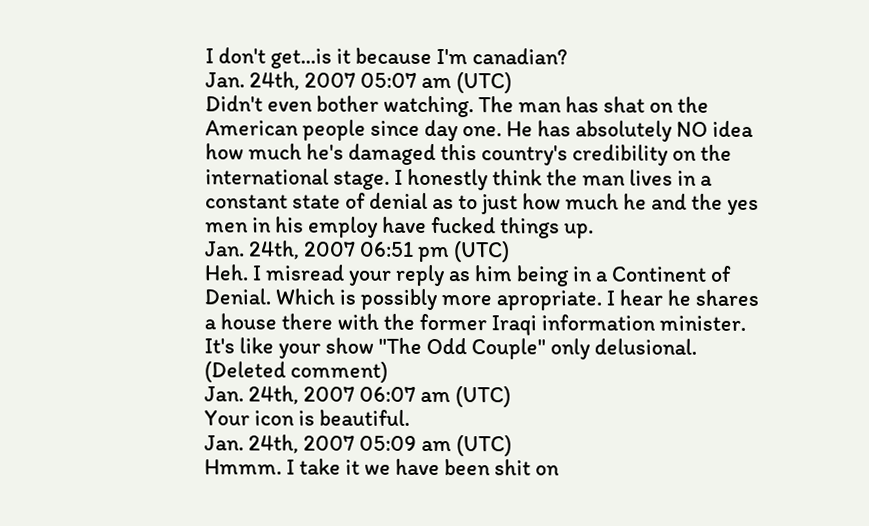I don't get...is it because I'm canadian?
Jan. 24th, 2007 05:07 am (UTC)
Didn't even bother watching. The man has shat on the American people since day one. He has absolutely NO idea how much he's damaged this country's credibility on the international stage. I honestly think the man lives in a constant state of denial as to just how much he and the yes men in his employ have fucked things up.
Jan. 24th, 2007 06:51 pm (UTC)
Heh. I misread your reply as him being in a Continent of Denial. Which is possibly more apropriate. I hear he shares a house there with the former Iraqi information minister. It's like your show "The Odd Couple" only delusional.
(Deleted comment)
Jan. 24th, 2007 06:07 am (UTC)
Your icon is beautiful.
Jan. 24th, 2007 05:09 am (UTC)
Hmmm. I take it we have been shit on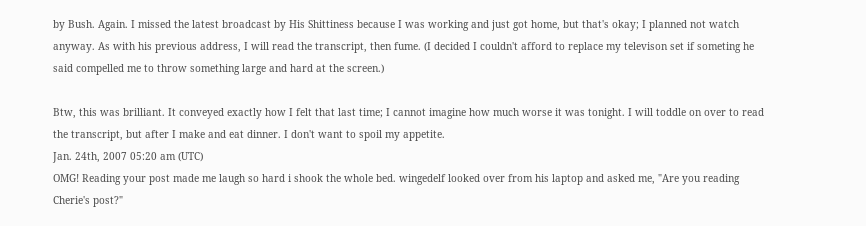by Bush. Again. I missed the latest broadcast by His Shittiness because I was working and just got home, but that's okay; I planned not watch anyway. As with his previous address, I will read the transcript, then fume. (I decided I couldn't afford to replace my televison set if someting he said compelled me to throw something large and hard at the screen.)

Btw, this was brilliant. It conveyed exactly how I felt that last time; I cannot imagine how much worse it was tonight. I will toddle on over to read the transcript, but after I make and eat dinner. I don't want to spoil my appetite.
Jan. 24th, 2007 05:20 am (UTC)
OMG! Reading your post made me laugh so hard i shook the whole bed. wingedelf looked over from his laptop and asked me, "Are you reading Cherie's post?"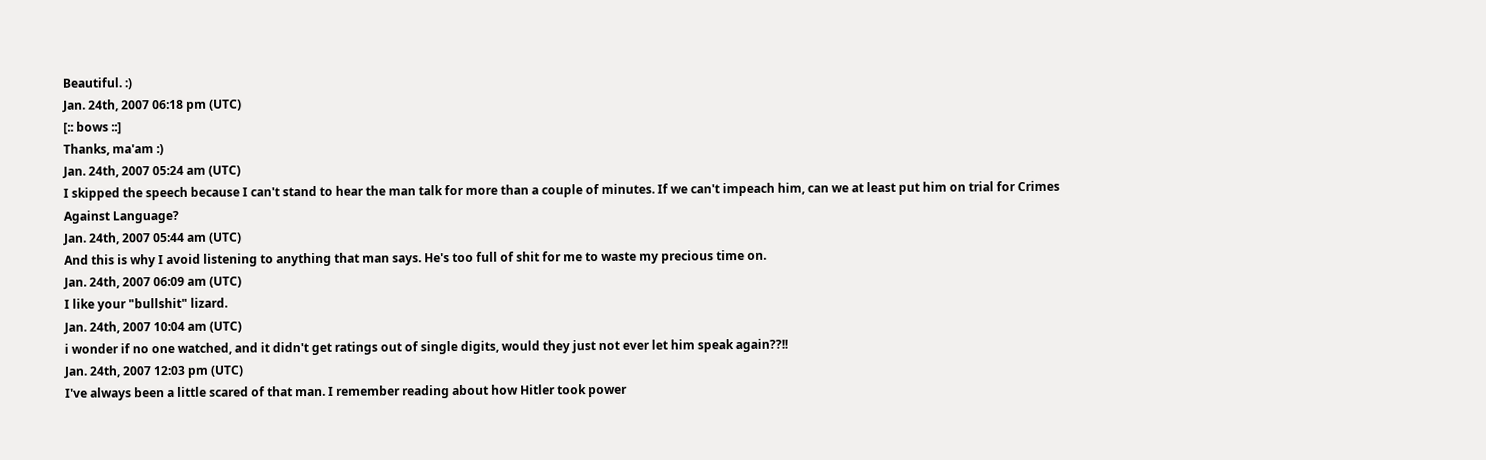Beautiful. :)
Jan. 24th, 2007 06:18 pm (UTC)
[:: bows ::]
Thanks, ma'am :)
Jan. 24th, 2007 05:24 am (UTC)
I skipped the speech because I can't stand to hear the man talk for more than a couple of minutes. If we can't impeach him, can we at least put him on trial for Crimes Against Language?
Jan. 24th, 2007 05:44 am (UTC)
And this is why I avoid listening to anything that man says. He's too full of shit for me to waste my precious time on.
Jan. 24th, 2007 06:09 am (UTC)
I like your "bullshit" lizard.
Jan. 24th, 2007 10:04 am (UTC)
i wonder if no one watched, and it didn't get ratings out of single digits, would they just not ever let him speak again??!!
Jan. 24th, 2007 12:03 pm (UTC)
I've always been a little scared of that man. I remember reading about how Hitler took power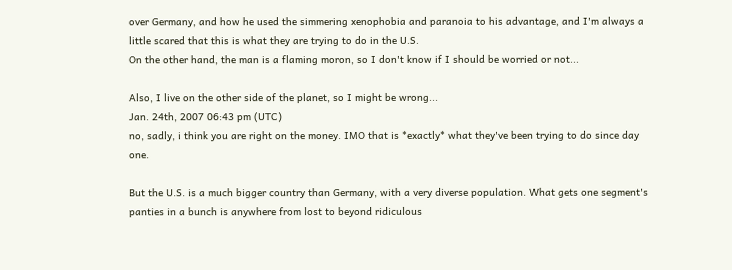over Germany, and how he used the simmering xenophobia and paranoia to his advantage, and I'm always a little scared that this is what they are trying to do in the U.S.
On the other hand, the man is a flaming moron, so I don't know if I should be worried or not...

Also, I live on the other side of the planet, so I might be wrong...
Jan. 24th, 2007 06:43 pm (UTC)
no, sadly, i think you are right on the money. IMO that is *exactly* what they've been trying to do since day one.

But the U.S. is a much bigger country than Germany, with a very diverse population. What gets one segment's panties in a bunch is anywhere from lost to beyond ridiculous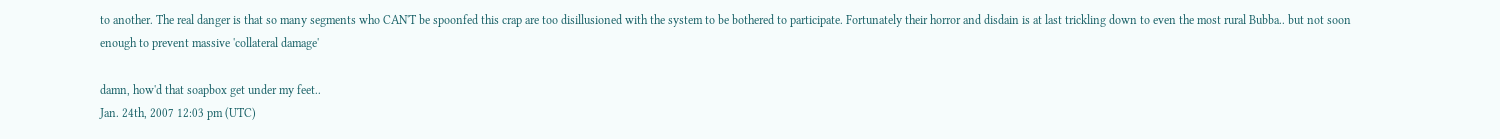to another. The real danger is that so many segments who CAN'T be spoonfed this crap are too disillusioned with the system to be bothered to participate. Fortunately their horror and disdain is at last trickling down to even the most rural Bubba.. but not soon enough to prevent massive 'collateral damage'

damn, how'd that soapbox get under my feet..
Jan. 24th, 2007 12:03 pm (UTC)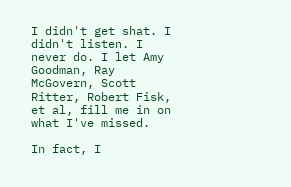I didn't get shat. I didn't listen. I never do. I let Amy Goodman, Ray McGovern, Scott Ritter, Robert Fisk, et al, fill me in on what I've missed.

In fact, I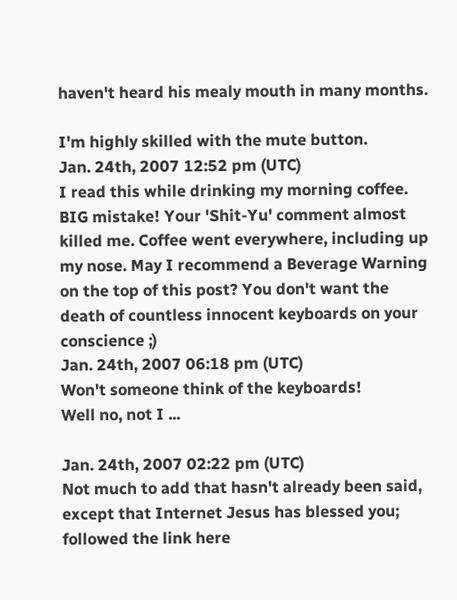haven't heard his mealy mouth in many months.

I'm highly skilled with the mute button.
Jan. 24th, 2007 12:52 pm (UTC)
I read this while drinking my morning coffee. BIG mistake! Your 'Shit-Yu' comment almost killed me. Coffee went everywhere, including up my nose. May I recommend a Beverage Warning on the top of this post? You don't want the death of countless innocent keyboards on your conscience ;)
Jan. 24th, 2007 06:18 pm (UTC)
Won't someone think of the keyboards!
Well no, not I ...

Jan. 24th, 2007 02:22 pm (UTC)
Not much to add that hasn't already been said, except that Internet Jesus has blessed you; followed the link here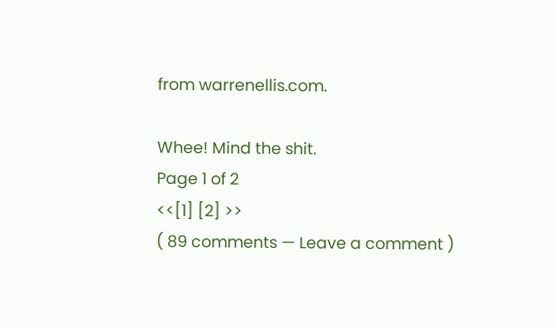from warrenellis.com.

Whee! Mind the shit.
Page 1 of 2
<<[1] [2] >>
( 89 comments — Leave a comment )